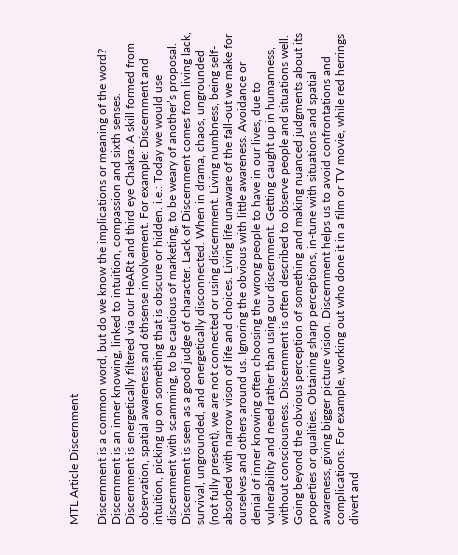MTL Article Discernment

Discernment is a common word, but do we know the implications or meaning of the word? Discernment is an inner knowing, linked to intuition, compassion and sixth senses. Discernment is energetically filtered via our HeARt and third eye Chakra. A skill formed from observation, spatial awareness and 6thsense involvement. For example: Discernment and intuition, picking up on something that is obscure or hidden. i.e.: Today we would use discernment with scamming, to be cautious of marketing, to be weary of another’s proposal. Discernment is seen as a good judge of character. Lack of Discernment comes from living lack, survival, ungrounded, and energetically disconnected. When in drama, chaos, ungrounded (not fully present), we are not connected or using discernment. Living numbness, being self-absorbed with narrow vison of life and choices. Living life unaware of the fall-out we make for ourselves and others around us. Ignoring the obvious with little awareness. Avoidance or denial of inner knowing often choosing the wrong people to have in our lives, due to vulnerability and need rather than using our discernment. Getting caught up in humanness, without consciousness. Discernment is often described to observe people and situations well. Going beyond the obvious perception of something and making nuanced judgments about its properties or qualities. Obtaining sharp perceptions, in-tune with situations and spatial awareness, giving bigger picture vision. Discernment helps us to avoid confrontations and complications. For example, working out who done it in a film or TV movie, while red herrings divert and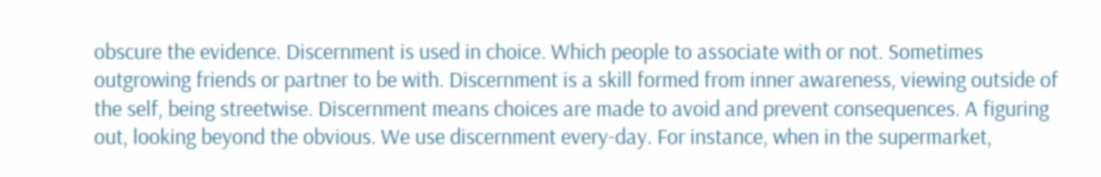obscure the evidence. Discernment is used in choice. Which people to associate with or not. Sometimes outgrowing friends or partner to be with. Discernment is a skill formed from inner awareness, viewing outside of the self, being streetwise. Discernment means choices are made to avoid and prevent consequences. A figuring out, looking beyond the obvious. We use discernment every-day. For instance, when in the supermarket,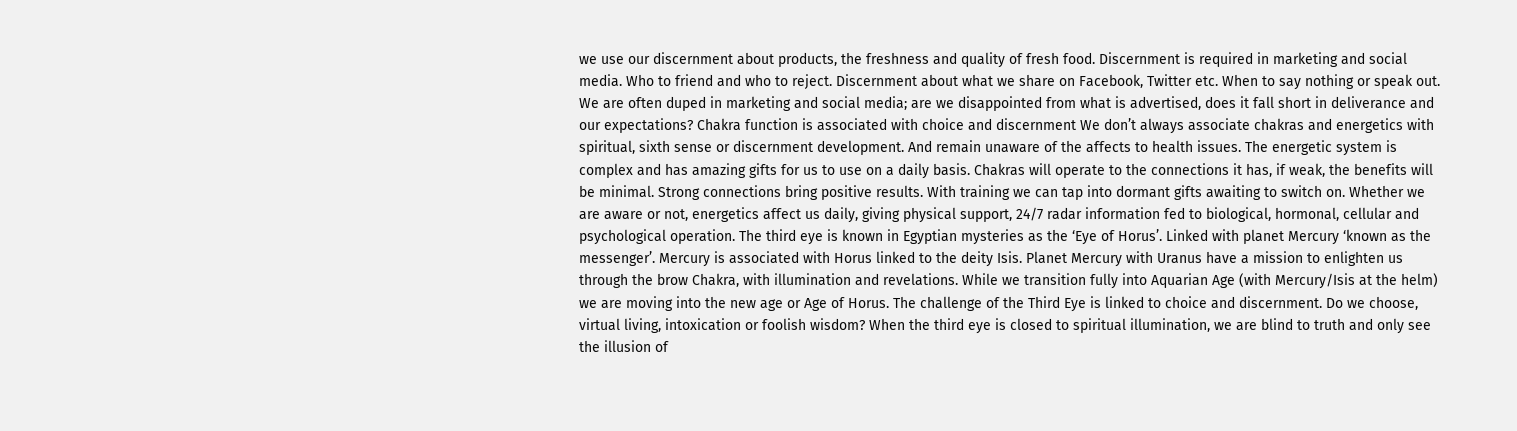we use our discernment about products, the freshness and quality of fresh food. Discernment is required in marketing and social media. Who to friend and who to reject. Discernment about what we share on Facebook, Twitter etc. When to say nothing or speak out. We are often duped in marketing and social media; are we disappointed from what is advertised, does it fall short in deliverance and our expectations? Chakra function is associated with choice and discernment We don’t always associate chakras and energetics with spiritual, sixth sense or discernment development. And remain unaware of the affects to health issues. The energetic system is complex and has amazing gifts for us to use on a daily basis. Chakras will operate to the connections it has, if weak, the benefits will be minimal. Strong connections bring positive results. With training we can tap into dormant gifts awaiting to switch on. Whether we are aware or not, energetics affect us daily, giving physical support, 24/7 radar information fed to biological, hormonal, cellular and psychological operation. The third eye is known in Egyptian mysteries as the ‘Eye of Horus’. Linked with planet Mercury ‘known as the messenger’. Mercury is associated with Horus linked to the deity Isis. Planet Mercury with Uranus have a mission to enlighten us through the brow Chakra, with illumination and revelations. While we transition fully into Aquarian Age (with Mercury/Isis at the helm) we are moving into the new age or Age of Horus. The challenge of the Third Eye is linked to choice and discernment. Do we choose, virtual living, intoxication or foolish wisdom? When the third eye is closed to spiritual illumination, we are blind to truth and only see the illusion of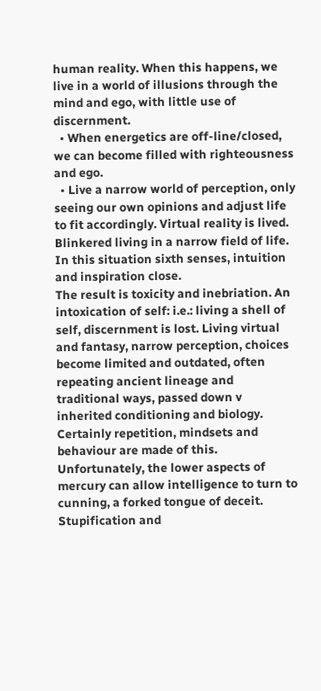human reality. When this happens, we live in a world of illusions through the mind and ego, with little use of discernment.
  • When energetics are off-line/closed, we can become filled with righteousness and ego.
  • Live a narrow world of perception, only seeing our own opinions and adjust life to fit accordingly. Virtual reality is lived. Blinkered living in a narrow field of life. In this situation sixth senses, intuition and inspiration close.
The result is toxicity and inebriation. An intoxication of self: i.e.: living a shell of self, discernment is lost. Living virtual and fantasy, narrow perception, choices become limited and outdated, often repeating ancient lineage and traditional ways, passed down v inherited conditioning and biology. Certainly repetition, mindsets and behaviour are made of this. Unfortunately, the lower aspects of mercury can allow intelligence to turn to cunning, a forked tongue of deceit. Stupification and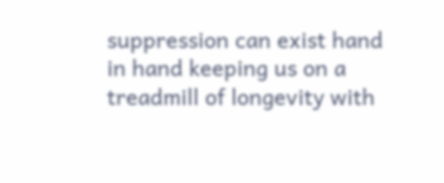suppression can exist hand in hand keeping us on a treadmill of longevity with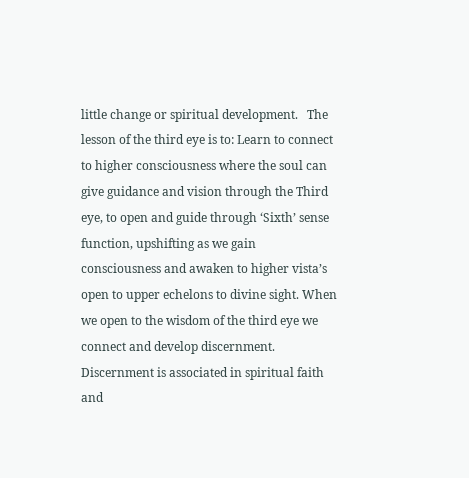little change or spiritual development.   The lesson of the third eye is to: Learn to connect to higher consciousness where the soul can give guidance and vision through the Third eye, to open and guide through ‘Sixth’ sense function, upshifting as we gain consciousness and awaken to higher vista’s open to upper echelons to divine sight. When we open to the wisdom of the third eye we connect and develop discernment. Discernment is associated in spiritual faith and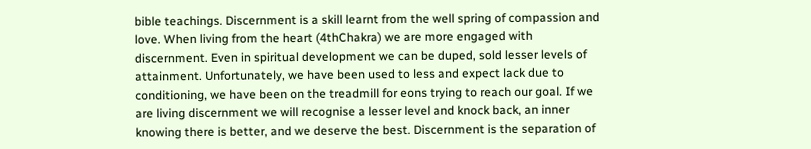bible teachings. Discernment is a skill learnt from the well spring of compassion and love. When living from the heart (4thChakra) we are more engaged with discernment. Even in spiritual development we can be duped, sold lesser levels of attainment. Unfortunately, we have been used to less and expect lack due to conditioning, we have been on the treadmill for eons trying to reach our goal. If we are living discernment we will recognise a lesser level and knock back, an inner knowing there is better, and we deserve the best. Discernment is the separation of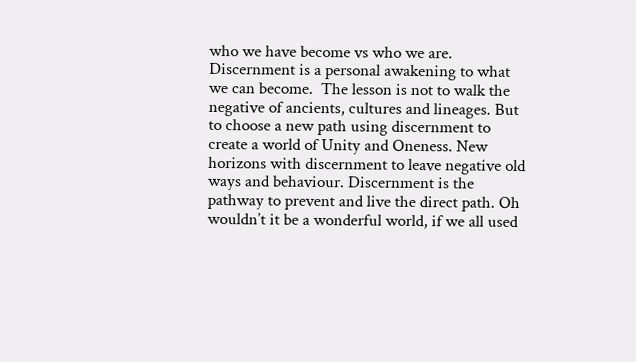who we have become vs who we are. Discernment is a personal awakening to what we can become.  The lesson is not to walk the negative of ancients, cultures and lineages. But to choose a new path using discernment to create a world of Unity and Oneness. New horizons with discernment to leave negative old ways and behaviour. Discernment is the pathway to prevent and live the direct path. Oh wouldn’t it be a wonderful world, if we all used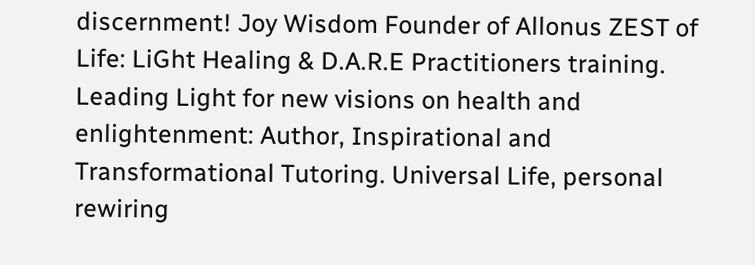discernment! Joy Wisdom Founder of Allonus ZEST of Life: LiGht Healing & D.A.R.E Practitioners training.  Leading Light for new visions on health and enlightenment: Author, Inspirational and Transformational Tutoring. Universal Life, personal rewiring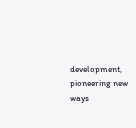development, pioneering new ways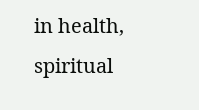in health, spiritual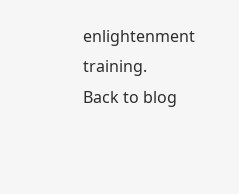enlightenment training.
Back to blog